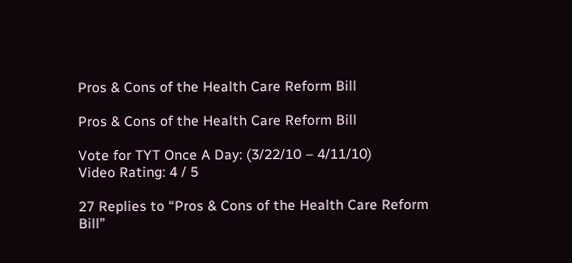Pros & Cons of the Health Care Reform Bill

Pros & Cons of the Health Care Reform Bill

Vote for TYT Once A Day: (3/22/10 – 4/11/10)
Video Rating: 4 / 5

27 Replies to “Pros & Cons of the Health Care Reform Bill”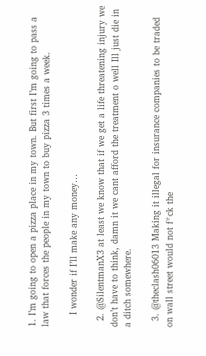1. I’m going to open a pizza place in my town. But first I’m going to pass a law that forces the people in my town to buy pizza 3 times a week.

    I wonder if I’ll make any money…

  2. @SilentmanX3 at least we know that if we get a life threatening injury we don’t have to think, damn it we cant afford the treatment o well Ill just die in a ditch somewhere.

  3. @theclash06013 Making it illegal for insurance companies to be traded on wall street would not f*ck the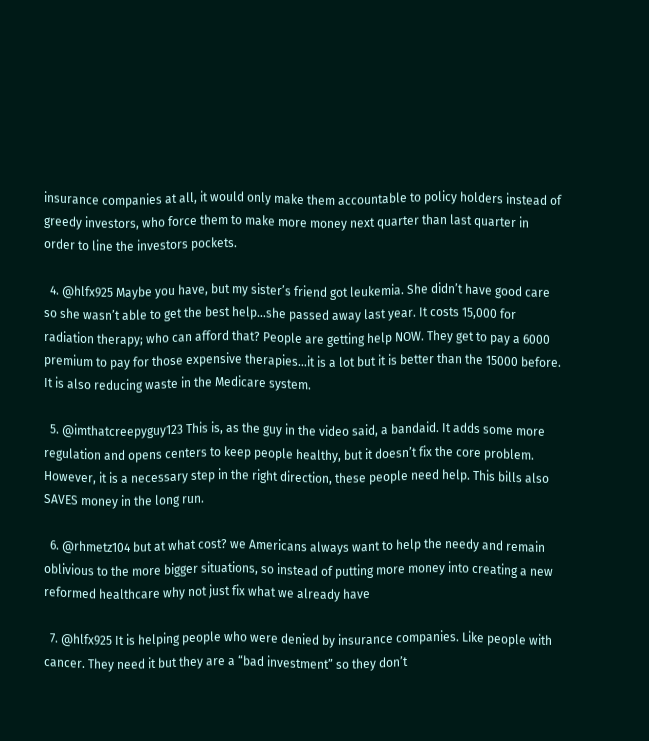insurance companies at all, it would only make them accountable to policy holders instead of greedy investors, who force them to make more money next quarter than last quarter in order to line the investors pockets.

  4. @hlfx925 Maybe you have, but my sister’s friend got leukemia. She didn’t have good care so she wasn’t able to get the best help…she passed away last year. It costs 15,000 for radiation therapy; who can afford that? People are getting help NOW. They get to pay a 6000 premium to pay for those expensive therapies…it is a lot but it is better than the 15000 before. It is also reducing waste in the Medicare system.

  5. @imthatcreepyguy123 This is, as the guy in the video said, a bandaid. It adds some more regulation and opens centers to keep people healthy, but it doesn’t fix the core problem. However, it is a necessary step in the right direction, these people need help. This bills also SAVES money in the long run.

  6. @rhmetz104 but at what cost? we Americans always want to help the needy and remain oblivious to the more bigger situations, so instead of putting more money into creating a new reformed healthcare why not just fix what we already have

  7. @hlfx925 It is helping people who were denied by insurance companies. Like people with cancer. They need it but they are a “bad investment” so they don’t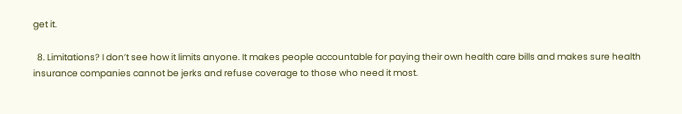get it.

  8. Limitations? I don’t see how it limits anyone. It makes people accountable for paying their own health care bills and makes sure health insurance companies cannot be jerks and refuse coverage to those who need it most.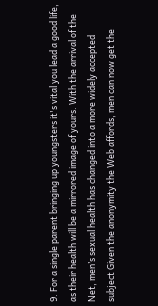9. For a single parent bringing up youngsters it's vital you lead a good life, as their health will be a mirrored image of yours. With the arrival of the Net, men’s sexual health has changed into a more widely accepted subject Given the anonymity the Web affords, men can now get the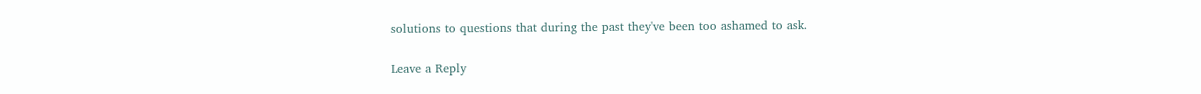solutions to questions that during the past they've been too ashamed to ask.

Leave a Reply